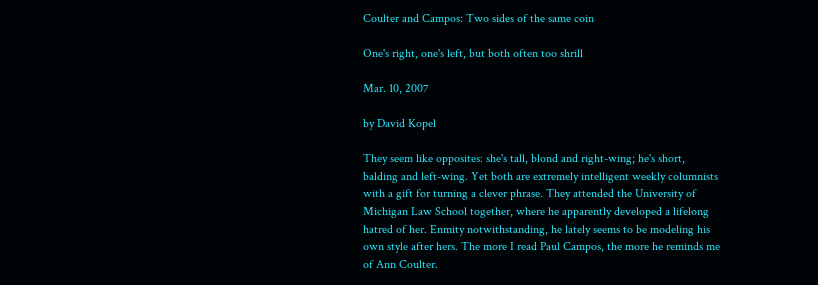Coulter and Campos: Two sides of the same coin

One's right, one's left, but both often too shrill

Mar. 10, 2007

by David Kopel

They seem like opposites: she's tall, blond and right-wing; he's short, balding and left-wing. Yet both are extremely intelligent weekly columnists with a gift for turning a clever phrase. They attended the University of Michigan Law School together, where he apparently developed a lifelong hatred of her. Enmity notwithstanding, he lately seems to be modeling his own style after hers. The more I read Paul Campos, the more he reminds me of Ann Coulter.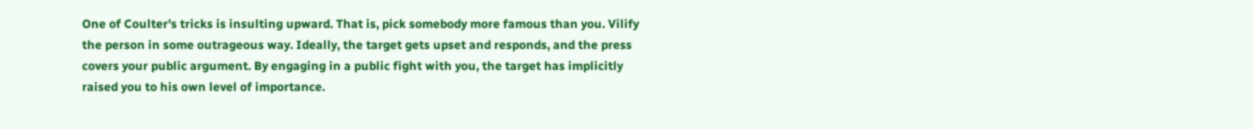One of Coulter's tricks is insulting upward. That is, pick somebody more famous than you. Vilify the person in some outrageous way. Ideally, the target gets upset and responds, and the press covers your public argument. By engaging in a public fight with you, the target has implicitly raised you to his own level of importance.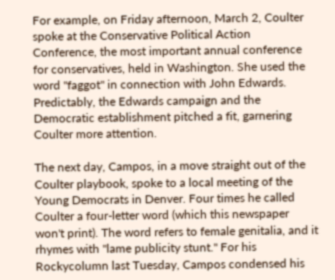For example, on Friday afternoon, March 2, Coulter spoke at the Conservative Political Action Conference, the most important annual conference for conservatives, held in Washington. She used the word "faggot" in connection with John Edwards. Predictably, the Edwards campaign and the Democratic establishment pitched a fit, garnering Coulter more attention.

The next day, Campos, in a move straight out of the Coulter playbook, spoke to a local meeting of the Young Democrats in Denver. Four times he called Coulter a four-letter word (which this newspaper won't print). The word refers to female genitalia, and it rhymes with "lame publicity stunt." For his Rockycolumn last Tuesday, Campos condensed his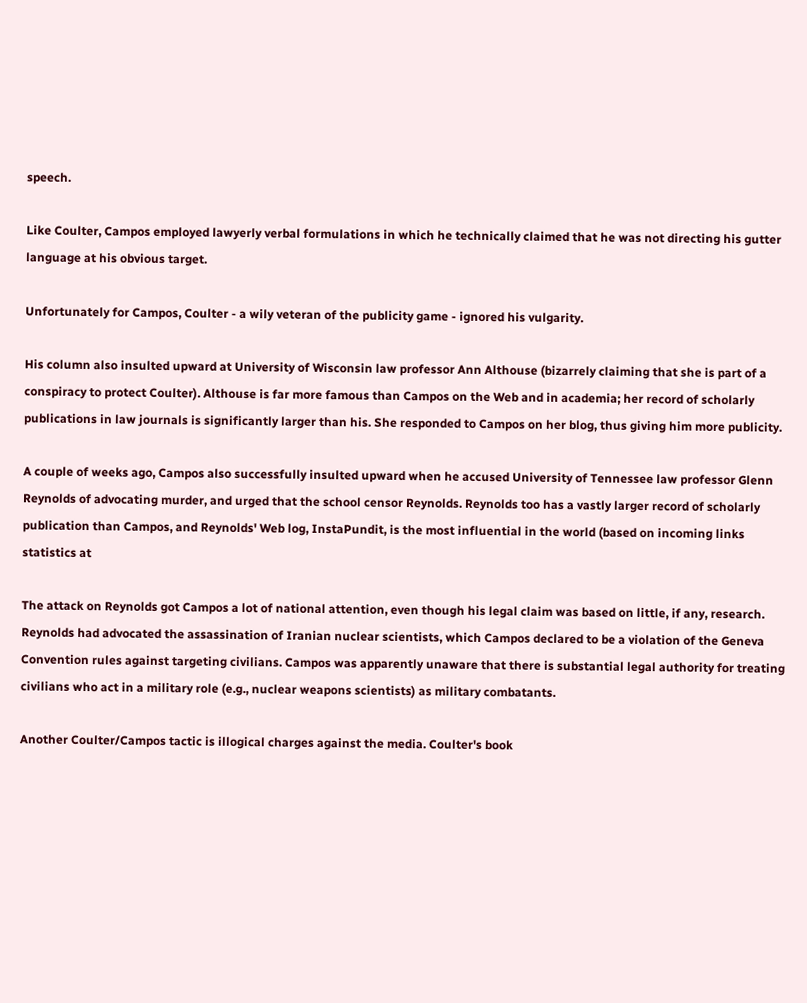speech.

Like Coulter, Campos employed lawyerly verbal formulations in which he technically claimed that he was not directing his gutter language at his obvious target.

Unfortunately for Campos, Coulter - a wily veteran of the publicity game - ignored his vulgarity.

His column also insulted upward at University of Wisconsin law professor Ann Althouse (bizarrely claiming that she is part of a conspiracy to protect Coulter). Althouse is far more famous than Campos on the Web and in academia; her record of scholarly publications in law journals is significantly larger than his. She responded to Campos on her blog, thus giving him more publicity.

A couple of weeks ago, Campos also successfully insulted upward when he accused University of Tennessee law professor Glenn Reynolds of advocating murder, and urged that the school censor Reynolds. Reynolds too has a vastly larger record of scholarly publication than Campos, and Reynolds' Web log, InstaPundit, is the most influential in the world (based on incoming links statistics at

The attack on Reynolds got Campos a lot of national attention, even though his legal claim was based on little, if any, research. Reynolds had advocated the assassination of Iranian nuclear scientists, which Campos declared to be a violation of the Geneva Convention rules against targeting civilians. Campos was apparently unaware that there is substantial legal authority for treating civilians who act in a military role (e.g., nuclear weapons scientists) as military combatants.

Another Coulter/Campos tactic is illogical charges against the media. Coulter's book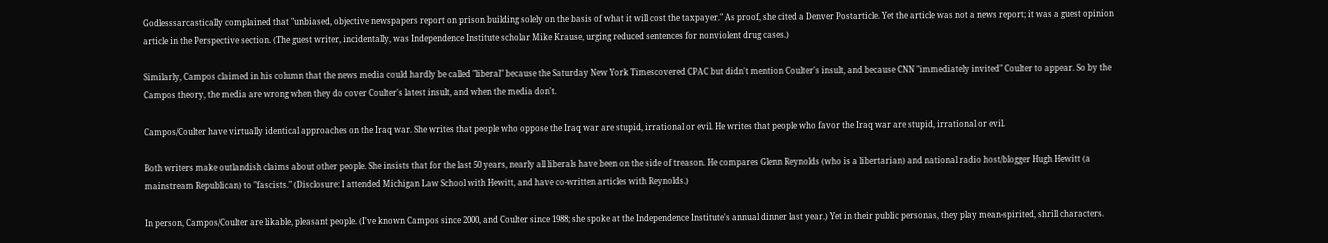Godlesssarcastically complained that "unbiased, objective newspapers report on prison building solely on the basis of what it will cost the taxpayer." As proof, she cited a Denver Postarticle. Yet the article was not a news report; it was a guest opinion article in the Perspective section. (The guest writer, incidentally, was Independence Institute scholar Mike Krause, urging reduced sentences for nonviolent drug cases.)

Similarly, Campos claimed in his column that the news media could hardly be called "liberal" because the Saturday New York Timescovered CPAC but didn't mention Coulter's insult, and because CNN "immediately invited" Coulter to appear. So by the Campos theory, the media are wrong when they do cover Coulter's latest insult, and when the media don't.

Campos/Coulter have virtually identical approaches on the Iraq war. She writes that people who oppose the Iraq war are stupid, irrational or evil. He writes that people who favor the Iraq war are stupid, irrational or evil.

Both writers make outlandish claims about other people. She insists that for the last 50 years, nearly all liberals have been on the side of treason. He compares Glenn Reynolds (who is a libertarian) and national radio host/blogger Hugh Hewitt (a mainstream Republican) to "fascists." (Disclosure: I attended Michigan Law School with Hewitt, and have co-written articles with Reynolds.)

In person, Campos/Coulter are likable, pleasant people. (I've known Campos since 2000, and Coulter since 1988; she spoke at the Independence Institute's annual dinner last year.) Yet in their public personas, they play mean-spirited, shrill characters.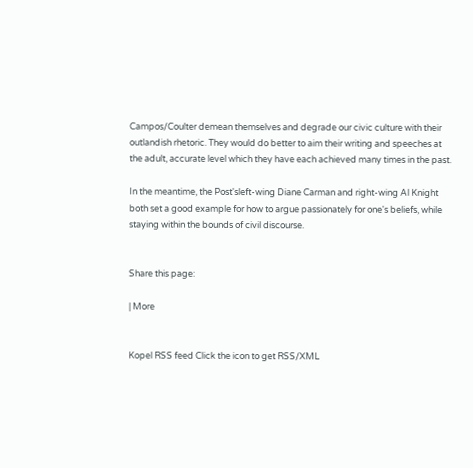Campos/Coulter demean themselves and degrade our civic culture with their outlandish rhetoric. They would do better to aim their writing and speeches at the adult, accurate level which they have each achieved many times in the past.

In the meantime, the Post'sleft-wing Diane Carman and right-wing Al Knight both set a good example for how to argue passionately for one's beliefs, while staying within the bounds of civil discourse.


Share this page:

| More


Kopel RSS feed Click the icon to get RSS/XML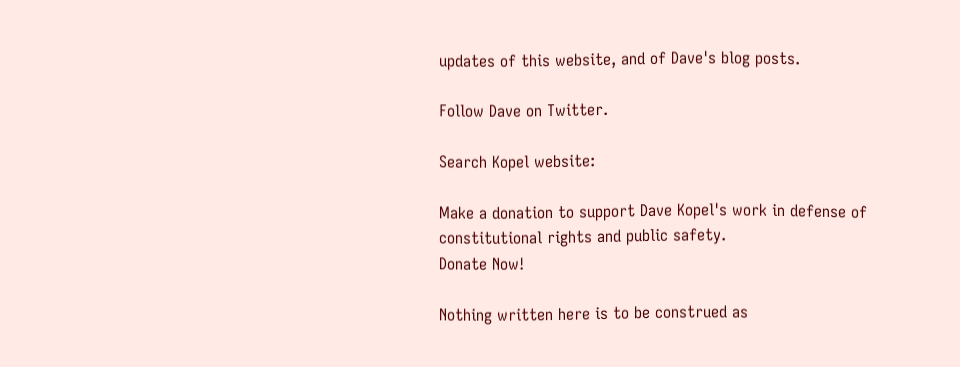updates of this website, and of Dave's blog posts.

Follow Dave on Twitter.

Search Kopel website:

Make a donation to support Dave Kopel's work in defense of constitutional rights and public safety.
Donate Now!

Nothing written here is to be construed as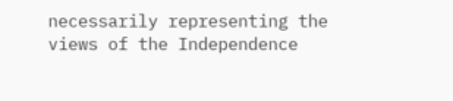necessarily representing the views of the Independence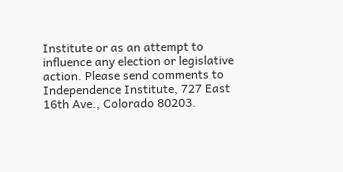Institute or as an attempt to influence any election or legislative action. Please send comments to Independence Institute, 727 East 16th Ave., Colorado 80203.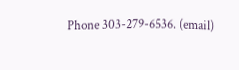Phone 303-279-6536. (email)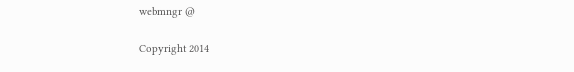webmngr @

Copyright 2014